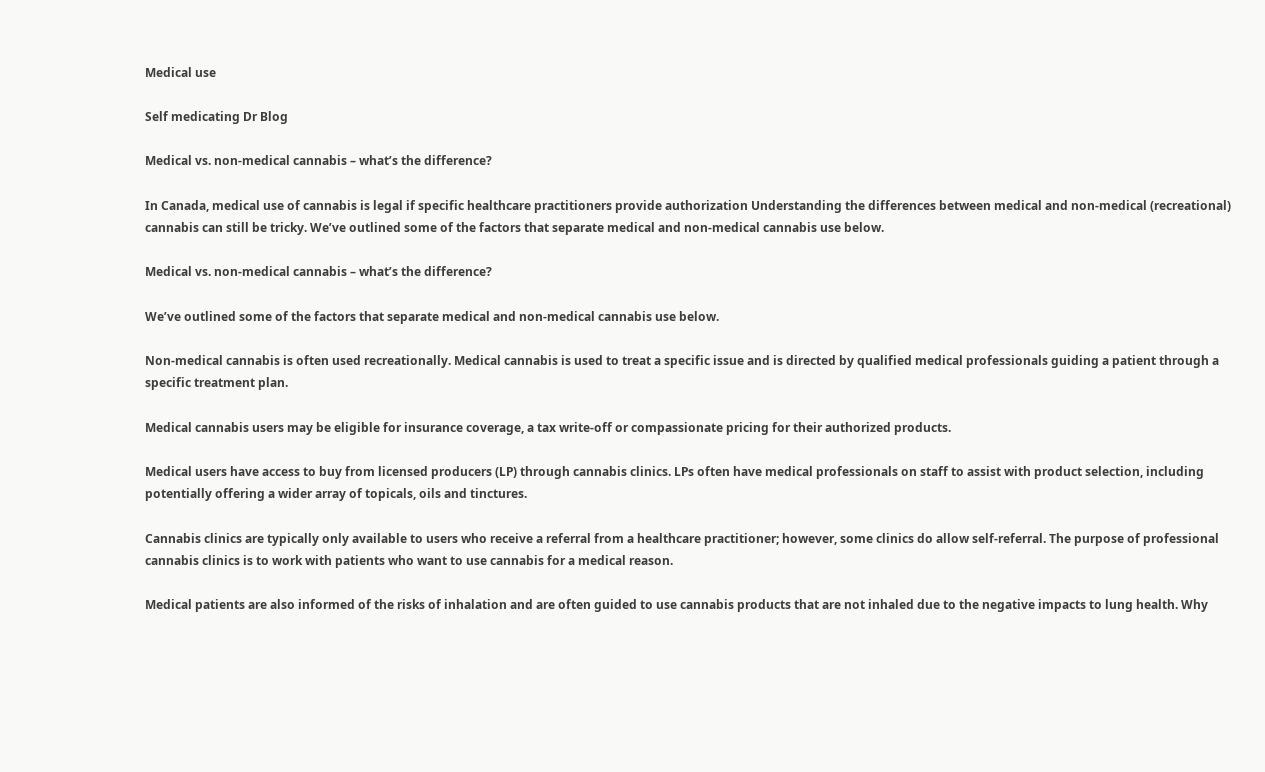Medical use

Self medicating Dr Blog

Medical vs. non-medical cannabis – what’s the difference?

In Canada, medical use of cannabis is legal if specific healthcare practitioners provide authorization Understanding the differences between medical and non-medical (recreational) cannabis can still be tricky. We’ve outlined some of the factors that separate medical and non-medical cannabis use below.

Medical vs. non-medical cannabis – what’s the difference?

We’ve outlined some of the factors that separate medical and non-medical cannabis use below.

Non-medical cannabis is often used recreationally. Medical cannabis is used to treat a specific issue and is directed by qualified medical professionals guiding a patient through a specific treatment plan.

Medical cannabis users may be eligible for insurance coverage, a tax write-off or compassionate pricing for their authorized products.

Medical users have access to buy from licensed producers (LP) through cannabis clinics. LPs often have medical professionals on staff to assist with product selection, including potentially offering a wider array of topicals, oils and tinctures.

Cannabis clinics are typically only available to users who receive a referral from a healthcare practitioner; however, some clinics do allow self-referral. The purpose of professional cannabis clinics is to work with patients who want to use cannabis for a medical reason.

Medical patients are also informed of the risks of inhalation and are often guided to use cannabis products that are not inhaled due to the negative impacts to lung health. Why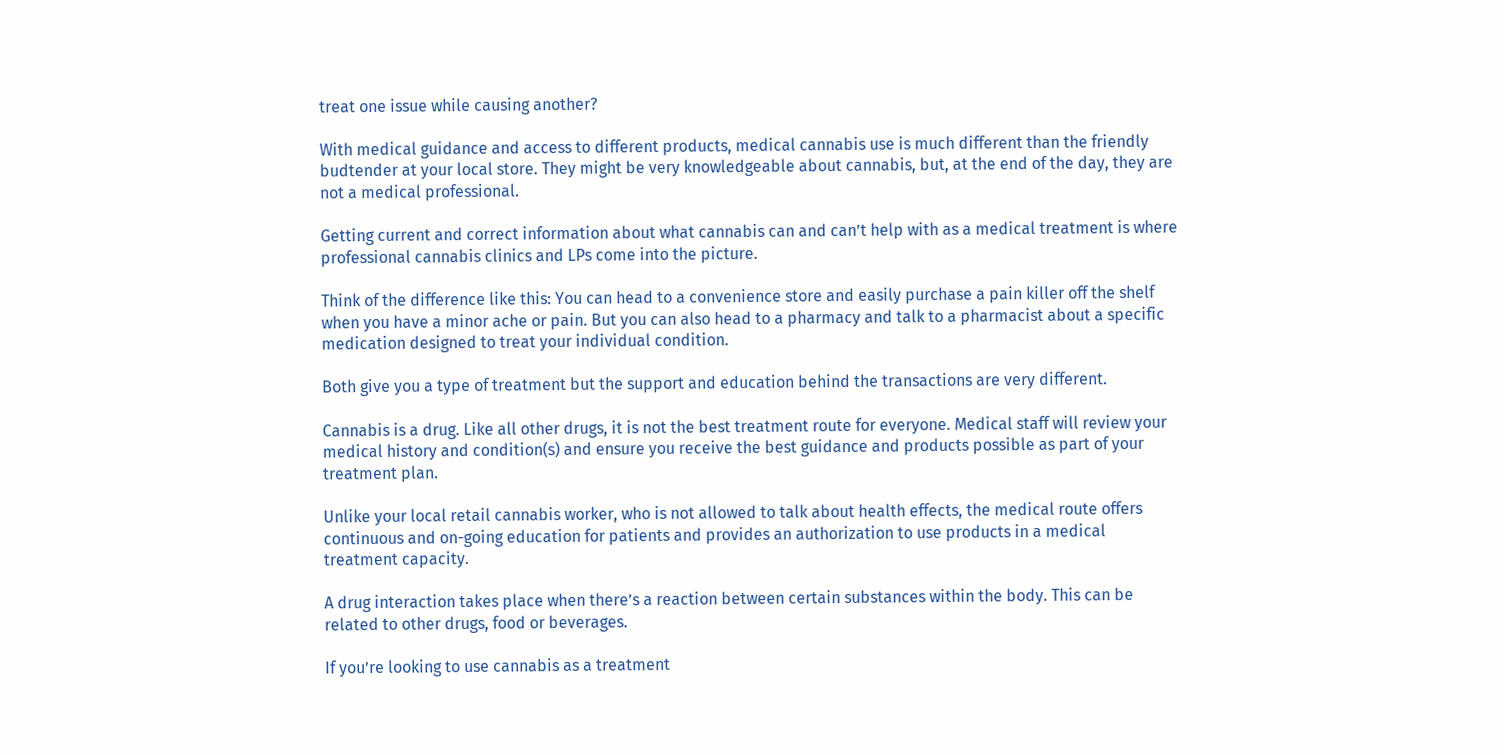treat one issue while causing another?

With medical guidance and access to different products, medical cannabis use is much different than the friendly budtender at your local store. They might be very knowledgeable about cannabis, but, at the end of the day, they are not a medical professional.

Getting current and correct information about what cannabis can and can’t help with as a medical treatment is where professional cannabis clinics and LPs come into the picture.

Think of the difference like this: You can head to a convenience store and easily purchase a pain killer off the shelf when you have a minor ache or pain. But you can also head to a pharmacy and talk to a pharmacist about a specific medication designed to treat your individual condition.

Both give you a type of treatment but the support and education behind the transactions are very different.

Cannabis is a drug. Like all other drugs, it is not the best treatment route for everyone. Medical staff will review your medical history and condition(s) and ensure you receive the best guidance and products possible as part of your treatment plan.

Unlike your local retail cannabis worker, who is not allowed to talk about health effects, the medical route offers continuous and on-going education for patients and provides an authorization to use products in a medical treatment capacity.

A drug interaction takes place when there’s a reaction between certain substances within the body. This can be related to other drugs, food or beverages.

If you’re looking to use cannabis as a treatment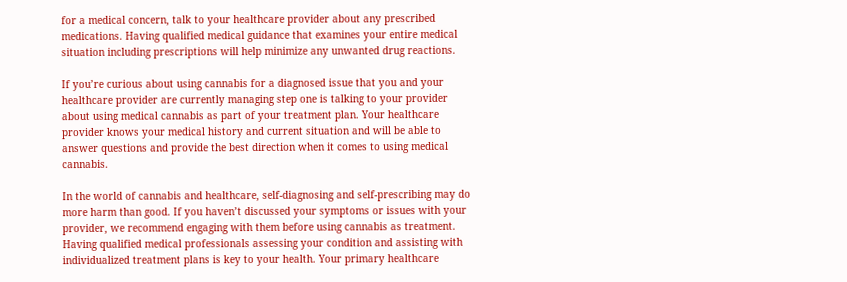for a medical concern, talk to your healthcare provider about any prescribed medications. Having qualified medical guidance that examines your entire medical situation including prescriptions will help minimize any unwanted drug reactions.

If you’re curious about using cannabis for a diagnosed issue that you and your healthcare provider are currently managing step one is talking to your provider about using medical cannabis as part of your treatment plan. Your healthcare provider knows your medical history and current situation and will be able to answer questions and provide the best direction when it comes to using medical cannabis.

In the world of cannabis and healthcare, self-diagnosing and self-prescribing may do more harm than good. If you haven’t discussed your symptoms or issues with your provider, we recommend engaging with them before using cannabis as treatment. Having qualified medical professionals assessing your condition and assisting with individualized treatment plans is key to your health. Your primary healthcare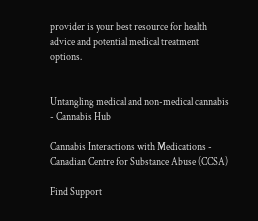provider is your best resource for health advice and potential medical treatment options.


Untangling medical and non-medical cannabis - Cannabis Hub

Cannabis Interactions with Medications - Canadian Centre for Substance Abuse (CCSA)

Find Support